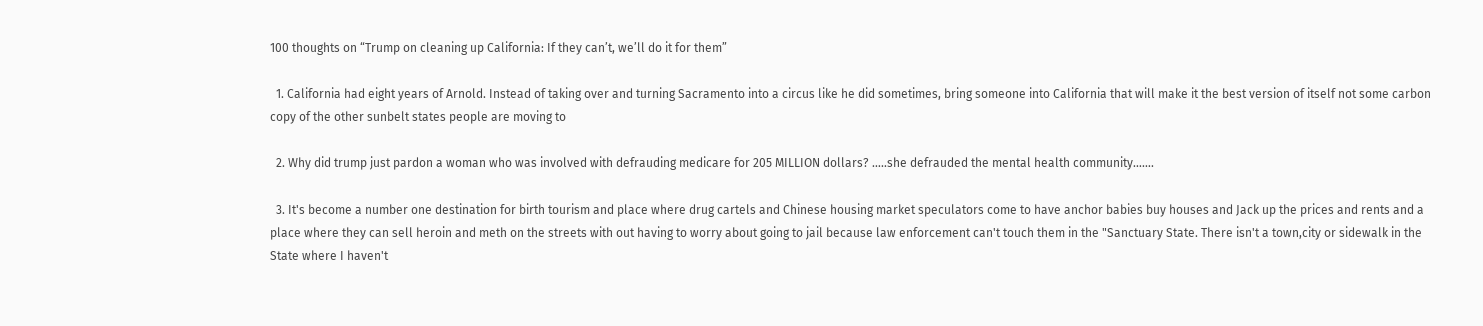100 thoughts on “Trump on cleaning up California: If they can’t, we’ll do it for them”

  1. California had eight years of Arnold. Instead of taking over and turning Sacramento into a circus like he did sometimes, bring someone into California that will make it the best version of itself not some carbon copy of the other sunbelt states people are moving to

  2. Why did trump just pardon a woman who was involved with defrauding medicare for 205 MILLION dollars? …..she defrauded the mental health community…….

  3. It's become a number one destination for birth tourism and place where drug cartels and Chinese housing market speculators come to have anchor babies buy houses and Jack up the prices and rents and a place where they can sell heroin and meth on the streets with out having to worry about going to jail because law enforcement can't touch them in the "Sanctuary State. There isn't a town,city or sidewalk in the State where I haven't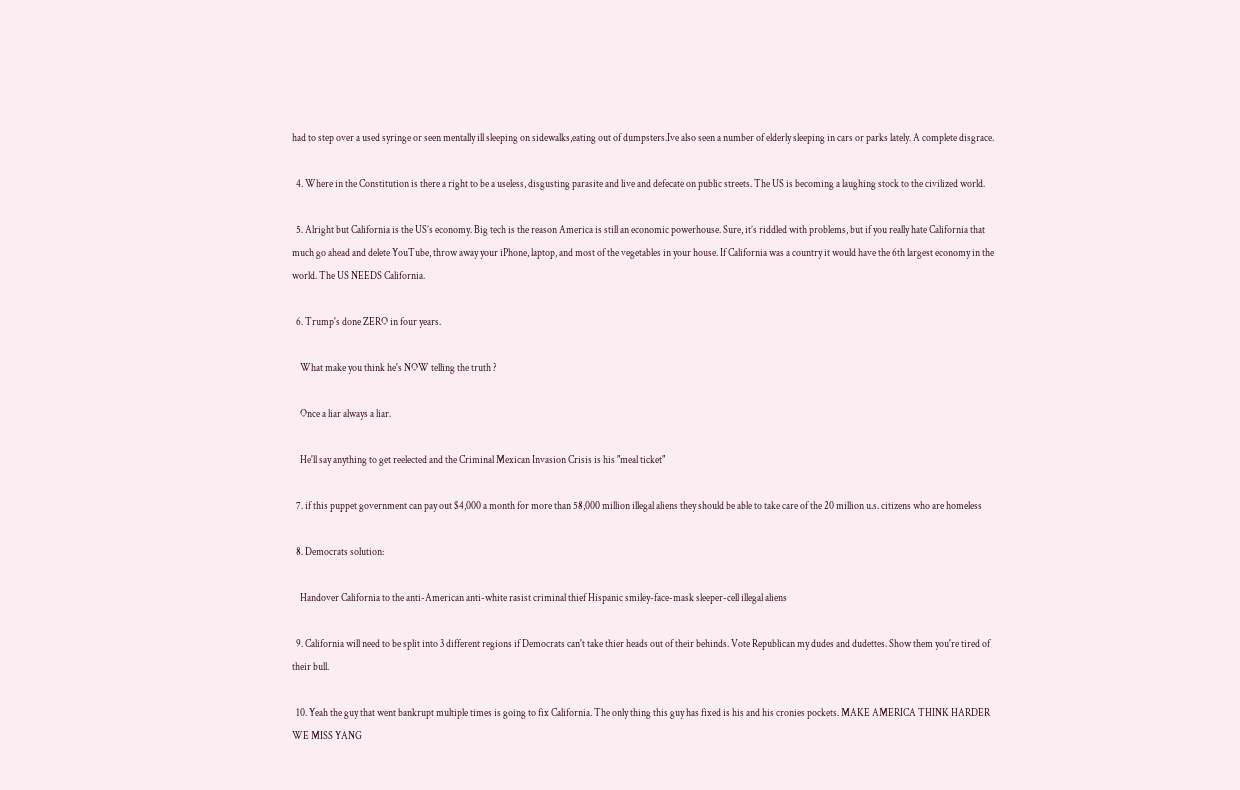had to step over a used syringe or seen mentally ill sleeping on sidewalks,eating out of dumpsters.Ive also seen a number of elderly sleeping in cars or parks lately. A complete disgrace.

  4. Where in the Constitution is there a right to be a useless, disgusting parasite and live and defecate on public streets. The US is becoming a laughing stock to the civilized world.

  5. Alright but California is the US’s economy. Big tech is the reason America is still an economic powerhouse. Sure, it’s riddled with problems, but if you really hate California that much go ahead and delete YouTube, throw away your iPhone, laptop, and most of the vegetables in your house. If California was a country it would have the 6th largest economy in the world. The US NEEDS California.

  6. Trump's done ZERO in four years.

    What make you think he's NOW telling the truth ?

    Once a liar always a liar.

    He'll say anything to get reelected and the Criminal Mexican Invasion Crisis is his "meal ticket"

  7. if this puppet government can pay out $4,000 a month for more than 58,000 million illegal aliens they should be able to take care of the 20 million u.s. citizens who are homeless

  8. Democrats solution:

    Handover California to the anti-American anti-white rasist criminal thief Hispanic smiley-face-mask sleeper-cell illegal aliens

  9. California will need to be split into 3 different regions if Democrats can't take thier heads out of their behinds. Vote Republican my dudes and dudettes. Show them you're tired of their bull.

  10. Yeah the guy that went bankrupt multiple times is going to fix California. The only thing this guy has fixed is his and his cronies pockets. MAKE AMERICA THINK HARDER WE MISS YANG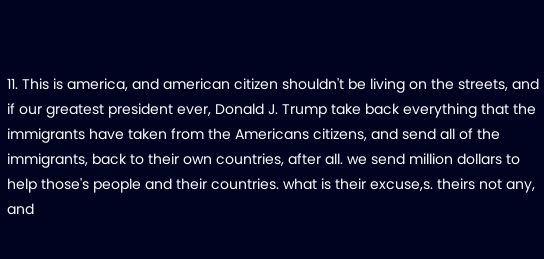11. This is america, and american citizen shouldn't be living on the streets, and if our greatest president ever, Donald J. Trump take back everything that the immigrants have taken from the Americans citizens, and send all of the immigrants, back to their own countries, after all. we send million dollars to help those's people and their countries. what is their excuse,s. theirs not any, and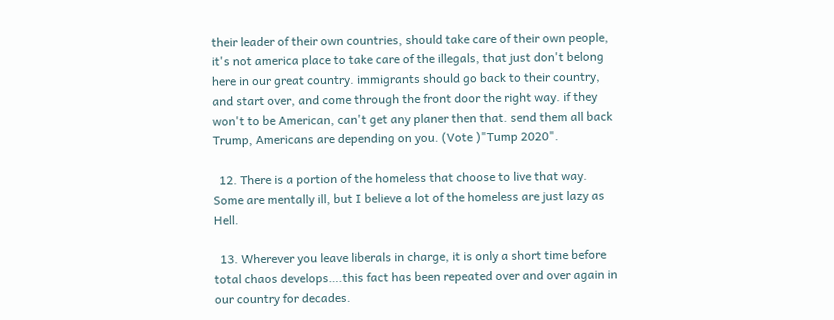their leader of their own countries, should take care of their own people, it's not america place to take care of the illegals, that just don't belong here in our great country. immigrants should go back to their country, and start over, and come through the front door the right way. if they won't to be American, can't get any planer then that. send them all back Trump, Americans are depending on you. (Vote )"Tump 2020".

  12. There is a portion of the homeless that choose to live that way. Some are mentally ill, but I believe a lot of the homeless are just lazy as Hell.

  13. Wherever you leave liberals in charge, it is only a short time before total chaos develops….this fact has been repeated over and over again in our country for decades.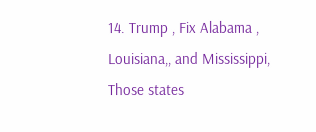14. Trump , Fix Alabama , Louisiana,, and Mississippi, Those states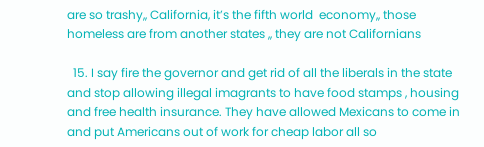are so trashy,, California, it’s the fifth world  economy,, those homeless are from another states ,, they are not Californians

  15. I say fire the governor and get rid of all the liberals in the state and stop allowing illegal imagrants to have food stamps , housing and free health insurance. They have allowed Mexicans to come in and put Americans out of work for cheap labor all so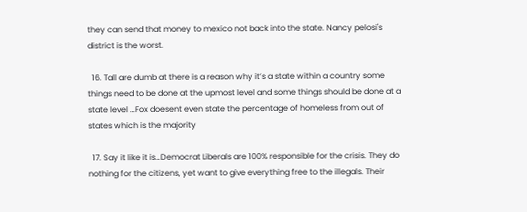they can send that money to mexico not back into the state. Nancy pelosi's district is the worst.

  16. Tall are dumb at there is a reason why it’s a state within a country some things need to be done at the upmost level and some things should be done at a state level …Fox doesent even state the percentage of homeless from out of states which is the majority

  17. Say it like it is…Democrat Liberals are 100% responsible for the crisis. They do nothing for the citizens, yet want to give everything free to the illegals. Their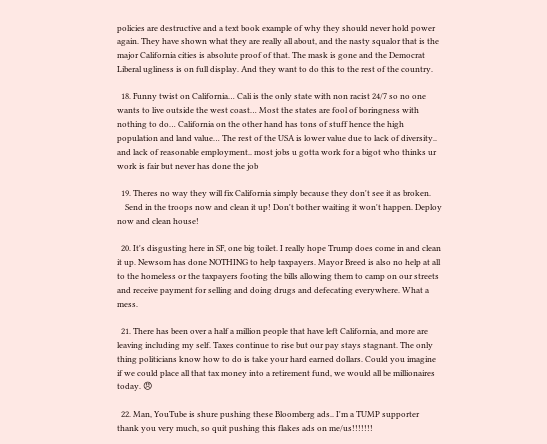policies are destructive and a text book example of why they should never hold power again. They have shown what they are really all about, and the nasty squalor that is the major California cities is absolute proof of that. The mask is gone and the Democrat Liberal ugliness is on full display. And they want to do this to the rest of the country.

  18. Funny twist on California… Cali is the only state with non racist 24/7 so no one wants to live outside the west coast… Most the states are fool of boringness with nothing to do… California on the other hand has tons of stuff hence the high population and land value… The rest of the USA is lower value due to lack of diversity.. and lack of reasonable employment.. most jobs u gotta work for a bigot who thinks ur work is fair but never has done the job

  19. Theres no way they will fix California simply because they don't see it as broken.
    Send in the troops now and clean it up! Don't bother waiting it won't happen. Deploy now and clean house!

  20. It's disgusting here in SF, one big toilet. I really hope Trump does come in and clean it up. Newsom has done NOTHING to help taxpayers. Mayor Breed is also no help at all to the homeless or the taxpayers footing the bills allowing them to camp on our streets and receive payment for selling and doing drugs and defecating everywhere. What a mess.

  21. There has been over a half a million people that have left California, and more are leaving including my self. Taxes continue to rise but our pay stays stagnant. The only thing politicians know how to do is take your hard earned dollars. Could you imagine if we could place all that tax money into a retirement fund, we would all be millionaires today. 😠

  22. Man, YouTube is shure pushing these Bloomberg ads.. I'm a TUMP supporter thank you very much, so quit pushing this flakes ads on me/us!!!!!!!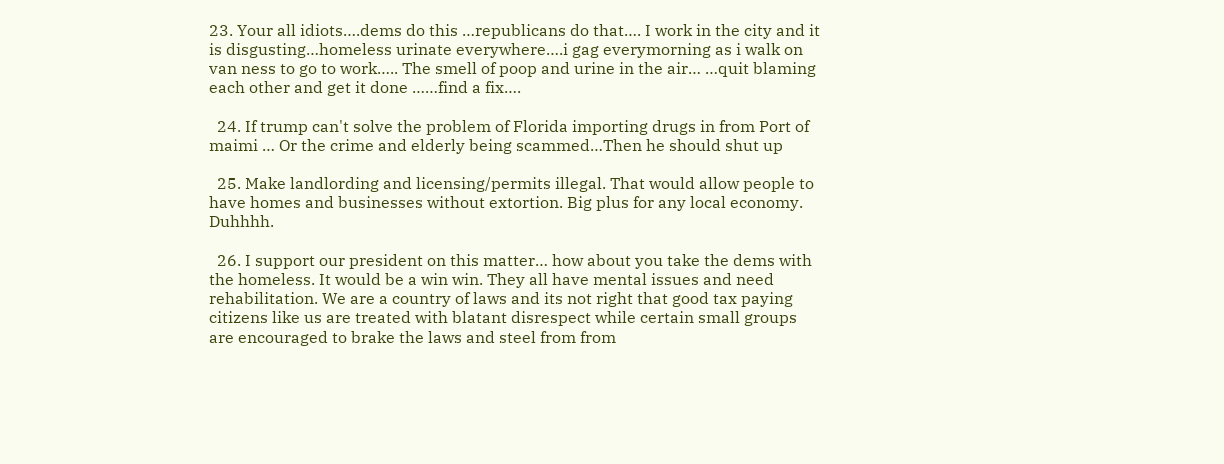23. Your all idiots….dems do this …republicans do that…. I work in the city and it is disgusting…homeless urinate everywhere….i gag everymorning as i walk on van ness to go to work….. The smell of poop and urine in the air… …quit blaming each other and get it done ……find a fix….

  24. If trump can't solve the problem of Florida importing drugs in from Port of maimi … Or the crime and elderly being scammed…Then he should shut up

  25. Make landlording and licensing/permits illegal. That would allow people to have homes and businesses without extortion. Big plus for any local economy. Duhhhh.

  26. I support our president on this matter… how about you take the dems with the homeless. It would be a win win. They all have mental issues and need rehabilitation. We are a country of laws and its not right that good tax paying citizens like us are treated with blatant disrespect while certain small groups are encouraged to brake the laws and steel from from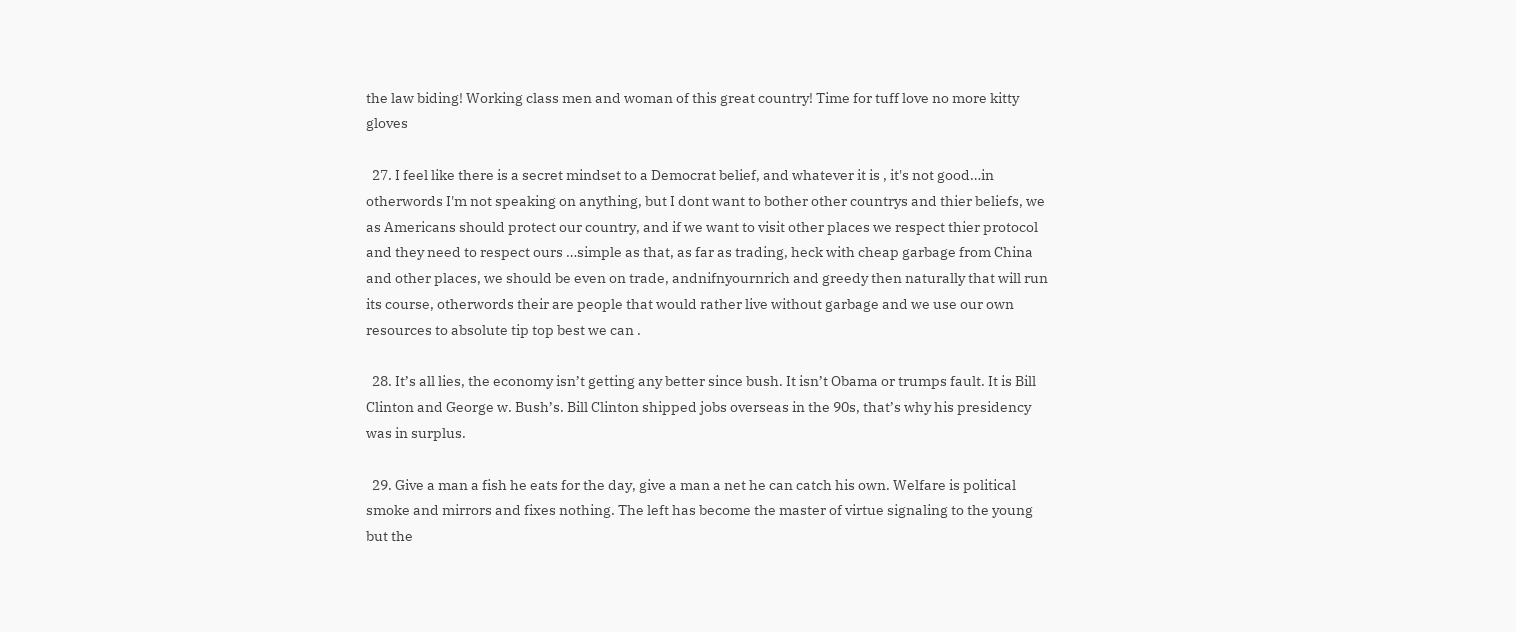the law biding! Working class men and woman of this great country! Time for tuff love no more kitty gloves

  27. I feel like there is a secret mindset to a Democrat belief, and whatever it is , it's not good…in otherwords I'm not speaking on anything, but I dont want to bother other countrys and thier beliefs, we as Americans should protect our country, and if we want to visit other places we respect thier protocol and they need to respect ours …simple as that, as far as trading, heck with cheap garbage from China and other places, we should be even on trade, andnifnyournrich and greedy then naturally that will run its course, otherwords their are people that would rather live without garbage and we use our own resources to absolute tip top best we can .

  28. It’s all lies, the economy isn’t getting any better since bush. It isn’t Obama or trumps fault. It is Bill Clinton and George w. Bush’s. Bill Clinton shipped jobs overseas in the 90s, that’s why his presidency was in surplus.

  29. Give a man a fish he eats for the day, give a man a net he can catch his own. Welfare is political smoke and mirrors and fixes nothing. The left has become the master of virtue signaling to the young but the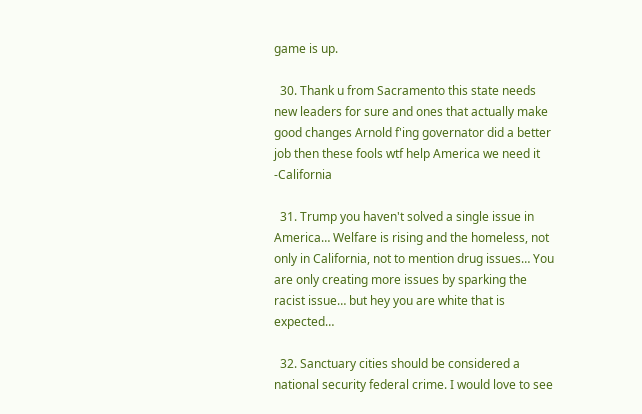game is up.

  30. Thank u from Sacramento this state needs new leaders for sure and ones that actually make good changes Arnold f'ing governator did a better job then these fools wtf help America we need it -California

  31. Trump you haven't solved a single issue in America… Welfare is rising and the homeless, not only in California, not to mention drug issues… You are only creating more issues by sparking the racist issue… but hey you are white that is expected…

  32. Sanctuary cities should be considered a national security federal crime. I would love to see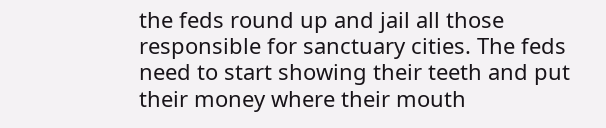the feds round up and jail all those responsible for sanctuary cities. The feds need to start showing their teeth and put their money where their mouth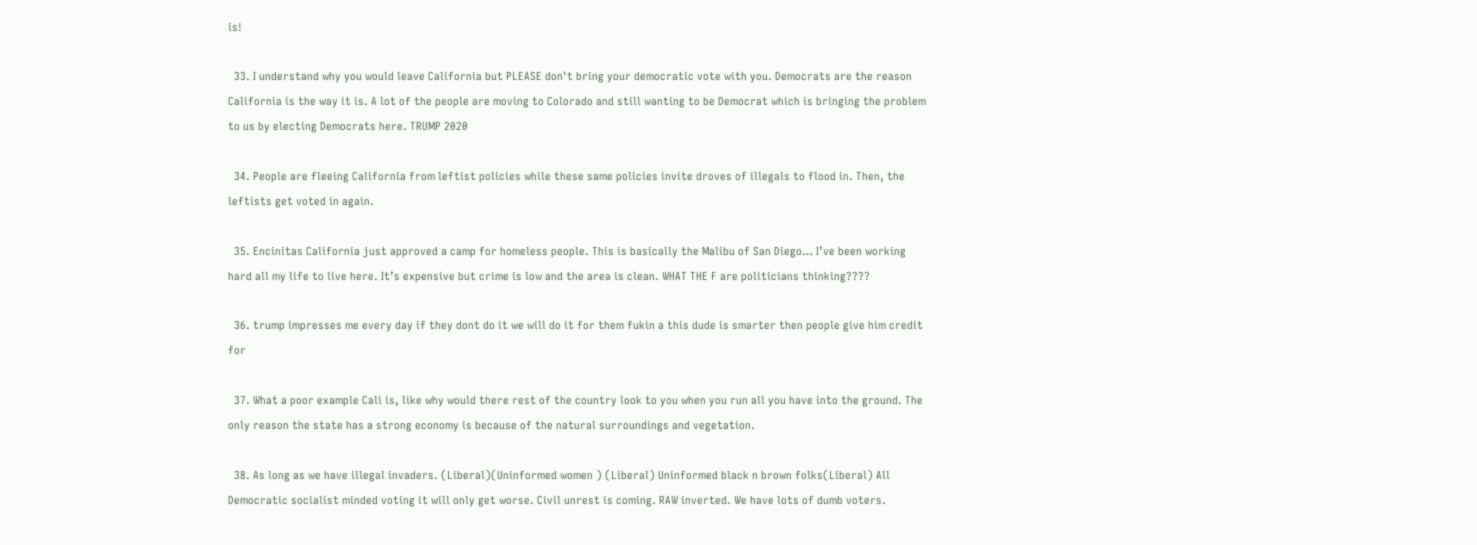is!

  33. I understand why you would leave California but PLEASE don't bring your democratic vote with you. Democrats are the reason California is the way it is. A lot of the people are moving to Colorado and still wanting to be Democrat which is bringing the problem to us by electing Democrats here. TRUMP 2020

  34. People are fleeing California from leftist policies while these same policies invite droves of illegals to flood in. Then, the leftists get voted in again.

  35. Encinitas California just approved a camp for homeless people. This is basically the Malibu of San Diego… I’ve been working hard all my life to live here. It’s expensive but crime is low and the area is clean. WHAT THE F are politicians thinking????

  36. trump impresses me every day if they dont do it we will do it for them fukin a this dude is smarter then people give him credit for

  37. What a poor example Cali is, like why would there rest of the country look to you when you run all you have into the ground. The only reason the state has a strong economy is because of the natural surroundings and vegetation.

  38. As long as we have illegal invaders. (Liberal)(Uninformed women ) (Liberal) Uninformed black n brown folks(Liberal) All Democratic socialist minded voting it will only get worse. Civil unrest is coming. RAW inverted. We have lots of dumb voters.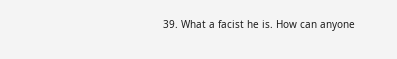39. What a facist he is. How can anyone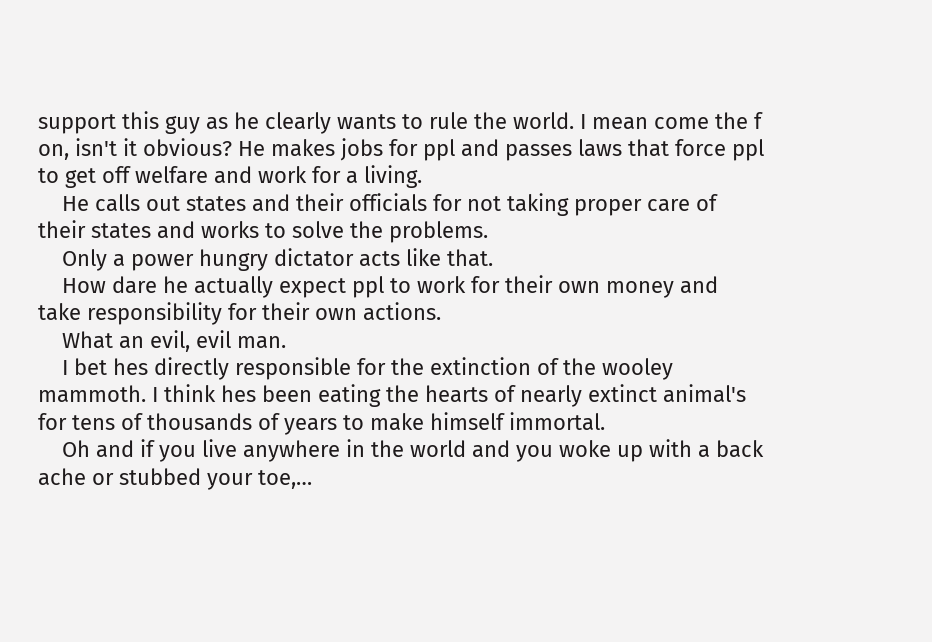support this guy as he clearly wants to rule the world. I mean come the f on, isn't it obvious? He makes jobs for ppl and passes laws that force ppl to get off welfare and work for a living.
    He calls out states and their officials for not taking proper care of their states and works to solve the problems.
    Only a power hungry dictator acts like that.
    How dare he actually expect ppl to work for their own money and take responsibility for their own actions.
    What an evil, evil man.
    I bet hes directly responsible for the extinction of the wooley mammoth. I think hes been eating the hearts of nearly extinct animal's for tens of thousands of years to make himself immortal.
    Oh and if you live anywhere in the world and you woke up with a back ache or stubbed your toe,…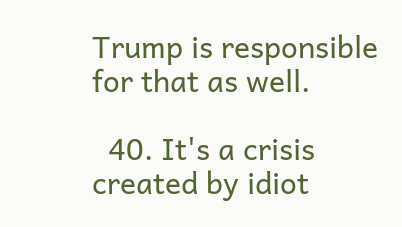Trump is responsible for that as well.

  40. It's a crisis created by idiot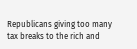Republicans giving too many tax breaks to the rich and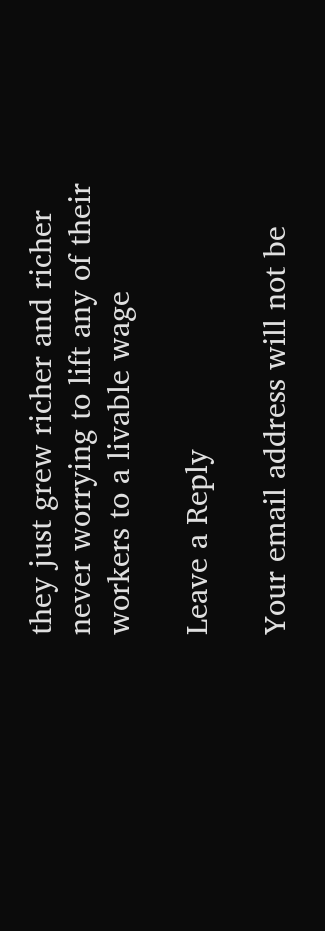they just grew richer and richer never worrying to lift any of their workers to a livable wage

Leave a Reply

Your email address will not be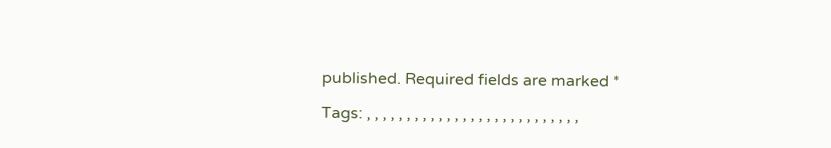published. Required fields are marked *

Tags: , , , , , , , , , , , , , , , , , , , , , , , , , , ,